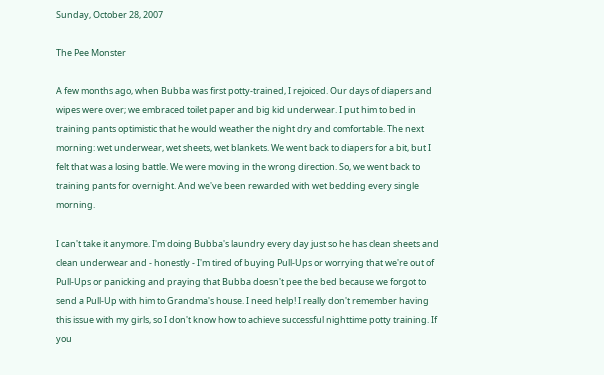Sunday, October 28, 2007

The Pee Monster

A few months ago, when Bubba was first potty-trained, I rejoiced. Our days of diapers and wipes were over; we embraced toilet paper and big kid underwear. I put him to bed in training pants optimistic that he would weather the night dry and comfortable. The next morning: wet underwear, wet sheets, wet blankets. We went back to diapers for a bit, but I felt that was a losing battle. We were moving in the wrong direction. So, we went back to training pants for overnight. And we've been rewarded with wet bedding every single morning.

I can't take it anymore. I'm doing Bubba's laundry every day just so he has clean sheets and clean underwear and - honestly - I'm tired of buying Pull-Ups or worrying that we're out of Pull-Ups or panicking and praying that Bubba doesn't pee the bed because we forgot to send a Pull-Up with him to Grandma's house. I need help! I really don't remember having this issue with my girls, so I don't know how to achieve successful nighttime potty training. If you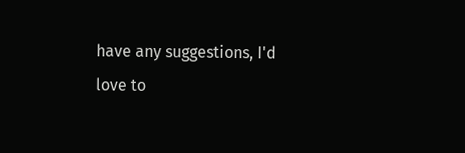have any suggestions, I'd love to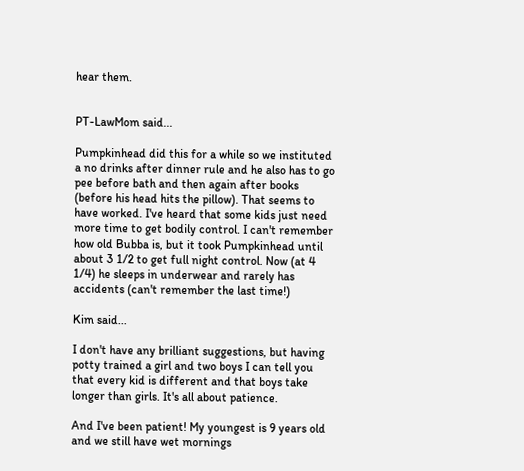hear them.


PT-LawMom said...

Pumpkinhead did this for a while so we instituted a no drinks after dinner rule and he also has to go pee before bath and then again after books (before his head hits the pillow). That seems to have worked. I've heard that some kids just need more time to get bodily control. I can't remember how old Bubba is, but it took Pumpkinhead until about 3 1/2 to get full night control. Now (at 4 1/4) he sleeps in underwear and rarely has accidents (can't remember the last time!)

Kim said...

I don't have any brilliant suggestions, but having potty trained a girl and two boys I can tell you that every kid is different and that boys take longer than girls. It's all about patience.

And I've been patient! My youngest is 9 years old and we still have wet mornings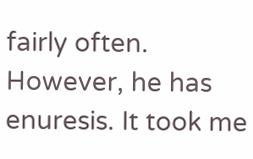fairly often. However, he has enuresis. It took me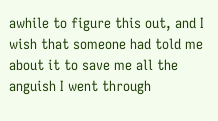awhile to figure this out, and I wish that someone had told me about it to save me all the anguish I went through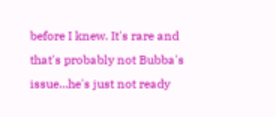before I knew. It's rare and that's probably not Bubba's issue...he's just not ready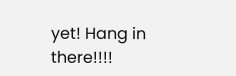yet! Hang in there!!!!